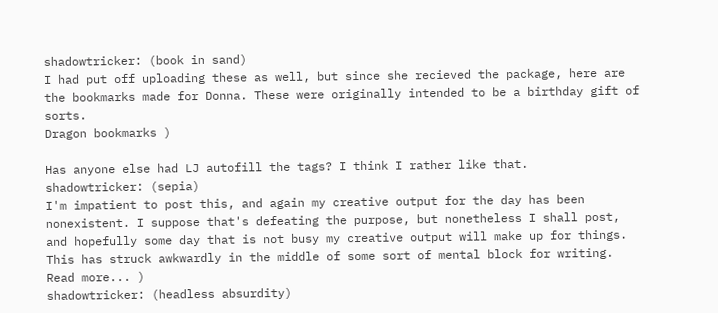shadowtricker: (book in sand)
I had put off uploading these as well, but since she recieved the package, here are the bookmarks made for Donna. These were originally intended to be a birthday gift of sorts.
Dragon bookmarks )

Has anyone else had LJ autofill the tags? I think I rather like that.
shadowtricker: (sepia)
I'm impatient to post this, and again my creative output for the day has been nonexistent. I suppose that's defeating the purpose, but nonetheless I shall post, and hopefully some day that is not busy my creative output will make up for things. This has struck awkwardly in the middle of some sort of mental block for writing.
Read more... )
shadowtricker: (headless absurdity)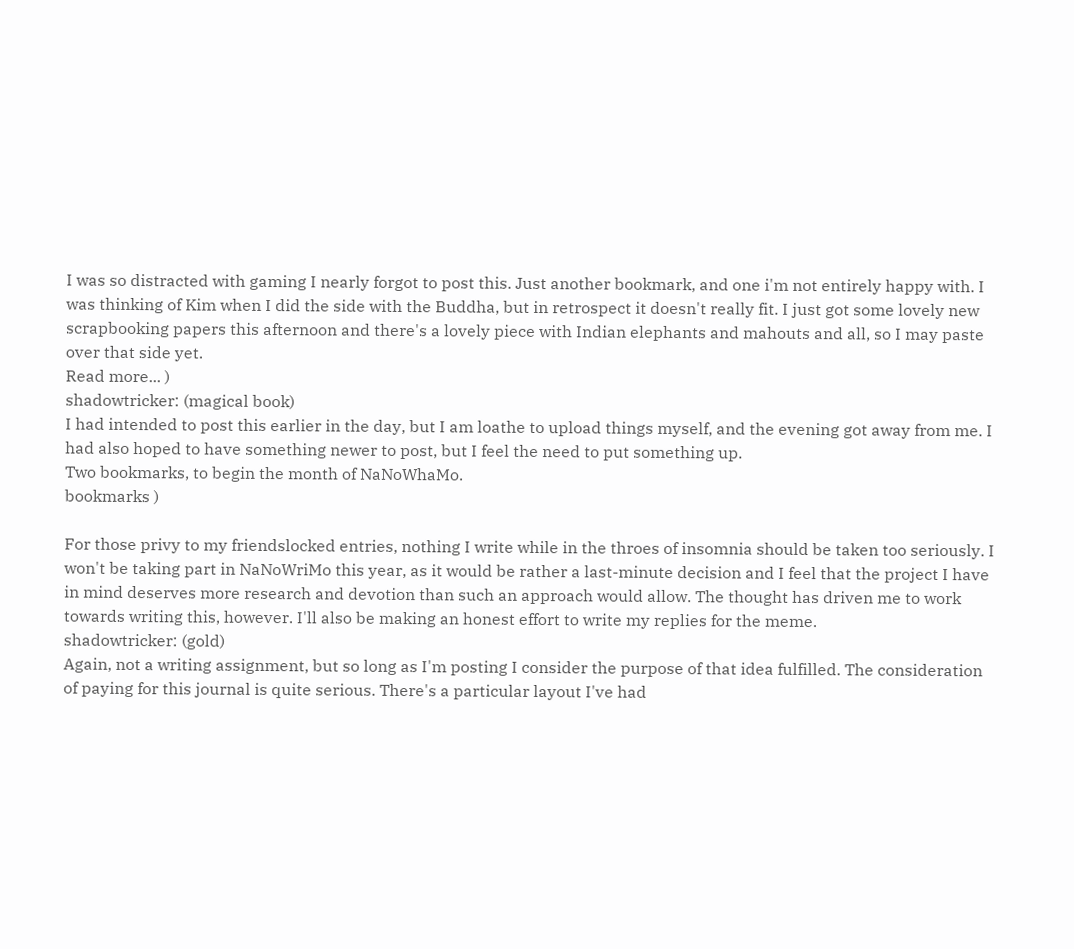I was so distracted with gaming I nearly forgot to post this. Just another bookmark, and one i'm not entirely happy with. I was thinking of Kim when I did the side with the Buddha, but in retrospect it doesn't really fit. I just got some lovely new scrapbooking papers this afternoon and there's a lovely piece with Indian elephants and mahouts and all, so I may paste over that side yet.
Read more... )
shadowtricker: (magical book)
I had intended to post this earlier in the day, but I am loathe to upload things myself, and the evening got away from me. I had also hoped to have something newer to post, but I feel the need to put something up.
Two bookmarks, to begin the month of NaNoWhaMo.
bookmarks )

For those privy to my friendslocked entries, nothing I write while in the throes of insomnia should be taken too seriously. I won't be taking part in NaNoWriMo this year, as it would be rather a last-minute decision and I feel that the project I have in mind deserves more research and devotion than such an approach would allow. The thought has driven me to work towards writing this, however. I'll also be making an honest effort to write my replies for the meme.
shadowtricker: (gold)
Again, not a writing assignment, but so long as I'm posting I consider the purpose of that idea fulfilled. The consideration of paying for this journal is quite serious. There's a particular layout I've had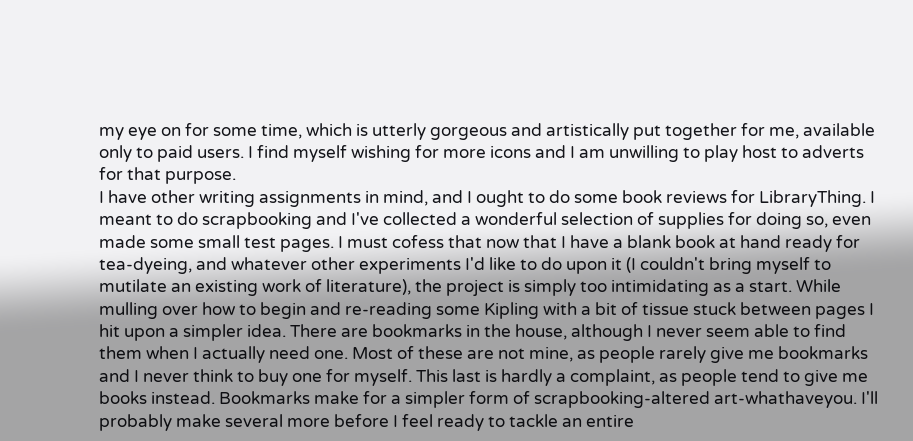my eye on for some time, which is utterly gorgeous and artistically put together for me, available only to paid users. I find myself wishing for more icons and I am unwilling to play host to adverts for that purpose.
I have other writing assignments in mind, and I ought to do some book reviews for LibraryThing. I meant to do scrapbooking and I've collected a wonderful selection of supplies for doing so, even made some small test pages. I must cofess that now that I have a blank book at hand ready for tea-dyeing, and whatever other experiments I'd like to do upon it (I couldn't bring myself to mutilate an existing work of literature), the project is simply too intimidating as a start. While mulling over how to begin and re-reading some Kipling with a bit of tissue stuck between pages I hit upon a simpler idea. There are bookmarks in the house, although I never seem able to find them when I actually need one. Most of these are not mine, as people rarely give me bookmarks and I never think to buy one for myself. This last is hardly a complaint, as people tend to give me books instead. Bookmarks make for a simpler form of scrapbooking-altered art-whathaveyou. I'll probably make several more before I feel ready to tackle an entire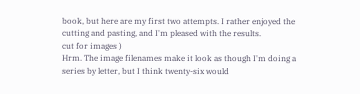book, but here are my first two attempts. I rather enjoyed the cutting and pasting, and I'm pleased with the results.
cut for images )
Hrm. The image filenames make it look as though I'm doing a series by letter, but I think twenty-six would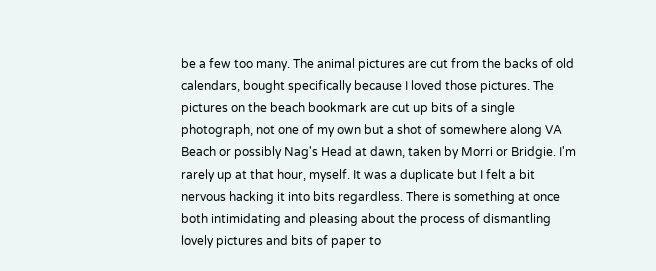be a few too many. The animal pictures are cut from the backs of old calendars, bought specifically because I loved those pictures. The pictures on the beach bookmark are cut up bits of a single photograph, not one of my own but a shot of somewhere along VA Beach or possibly Nag's Head at dawn, taken by Morri or Bridgie. I'm rarely up at that hour, myself. It was a duplicate but I felt a bit nervous hacking it into bits regardless. There is something at once both intimidating and pleasing about the process of dismantling lovely pictures and bits of paper to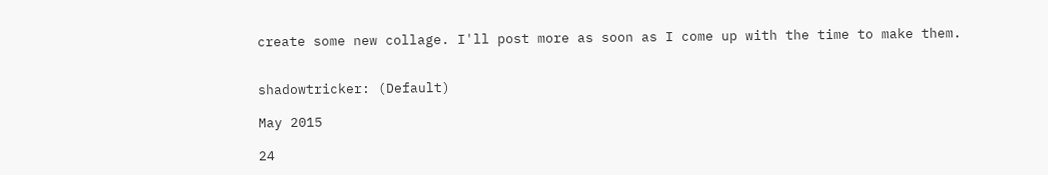create some new collage. I'll post more as soon as I come up with the time to make them.


shadowtricker: (Default)

May 2015

24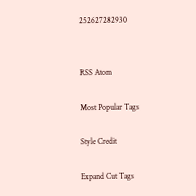252627282930


RSS Atom

Most Popular Tags

Style Credit

Expand Cut Tags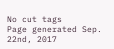No cut tags
Page generated Sep. 22nd, 2017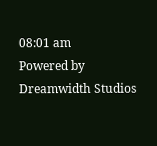08:01 am
Powered by Dreamwidth Studios